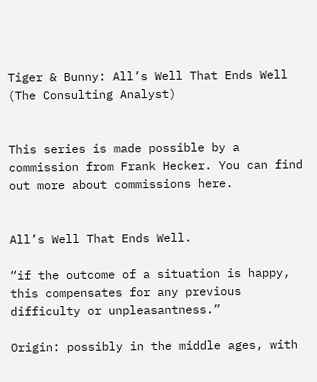Tiger & Bunny: All’s Well That Ends Well (The Consulting Analyst)


This series is made possible by a commission from Frank Hecker. You can find out more about commissions here.


All’s Well That Ends Well.

“if the outcome of a situation is happy, this compensates for any previous difficulty or unpleasantness.”

Origin: possibly in the middle ages, with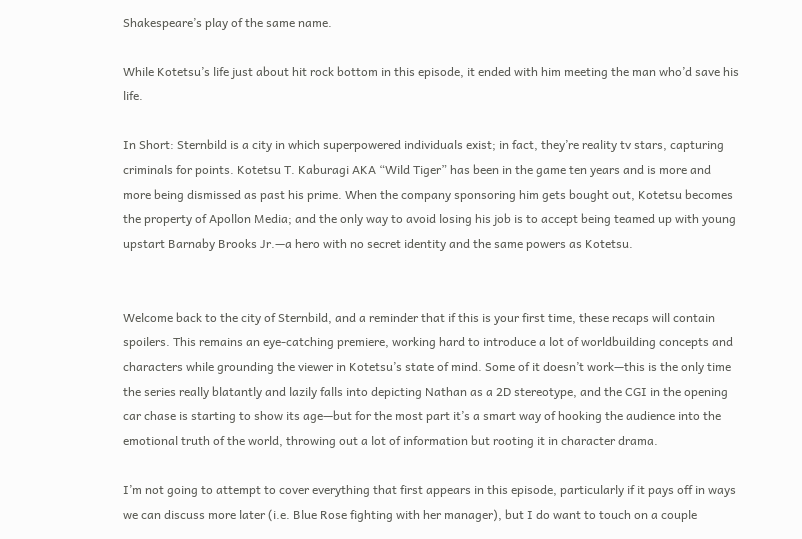Shakespeare’s play of the same name.

While Kotetsu’s life just about hit rock bottom in this episode, it ended with him meeting the man who’d save his life.

In Short: Sternbild is a city in which superpowered individuals exist; in fact, they’re reality tv stars, capturing criminals for points. Kotetsu T. Kaburagi AKA “Wild Tiger” has been in the game ten years and is more and more being dismissed as past his prime. When the company sponsoring him gets bought out, Kotetsu becomes the property of Apollon Media; and the only way to avoid losing his job is to accept being teamed up with young upstart Barnaby Brooks Jr.—a hero with no secret identity and the same powers as Kotetsu.


Welcome back to the city of Sternbild, and a reminder that if this is your first time, these recaps will contain spoilers. This remains an eye-catching premiere, working hard to introduce a lot of worldbuilding concepts and characters while grounding the viewer in Kotetsu’s state of mind. Some of it doesn’t work—this is the only time the series really blatantly and lazily falls into depicting Nathan as a 2D stereotype, and the CGI in the opening car chase is starting to show its age—but for the most part it’s a smart way of hooking the audience into the emotional truth of the world, throwing out a lot of information but rooting it in character drama.

I’m not going to attempt to cover everything that first appears in this episode, particularly if it pays off in ways we can discuss more later (i.e. Blue Rose fighting with her manager), but I do want to touch on a couple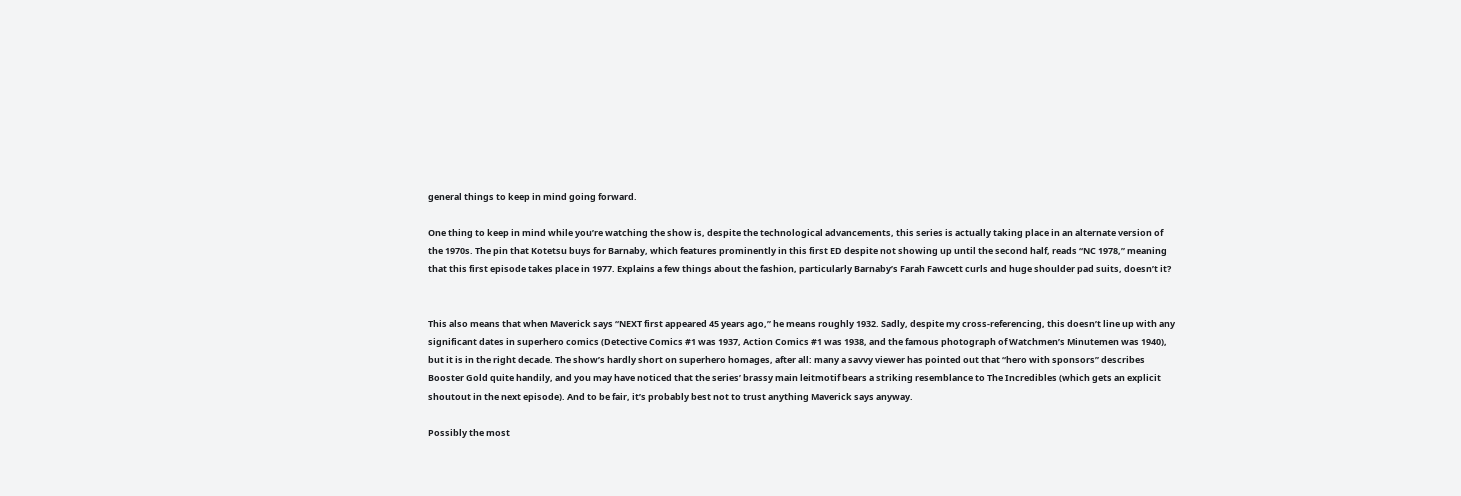general things to keep in mind going forward.

One thing to keep in mind while you’re watching the show is, despite the technological advancements, this series is actually taking place in an alternate version of the 1970s. The pin that Kotetsu buys for Barnaby, which features prominently in this first ED despite not showing up until the second half, reads “NC 1978,” meaning that this first episode takes place in 1977. Explains a few things about the fashion, particularly Barnaby’s Farah Fawcett curls and huge shoulder pad suits, doesn’t it?


This also means that when Maverick says “NEXT first appeared 45 years ago,” he means roughly 1932. Sadly, despite my cross-referencing, this doesn’t line up with any significant dates in superhero comics (Detective Comics #1 was 1937, Action Comics #1 was 1938, and the famous photograph of Watchmen’s Minutemen was 1940), but it is in the right decade. The show’s hardly short on superhero homages, after all: many a savvy viewer has pointed out that “hero with sponsors” describes Booster Gold quite handily, and you may have noticed that the series’ brassy main leitmotif bears a striking resemblance to The Incredibles (which gets an explicit shoutout in the next episode). And to be fair, it’s probably best not to trust anything Maverick says anyway.

Possibly the most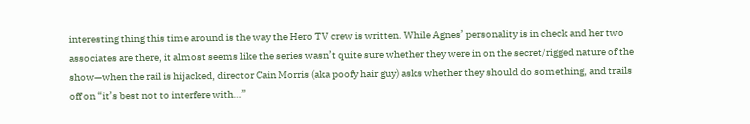interesting thing this time around is the way the Hero TV crew is written. While Agnes’ personality is in check and her two associates are there, it almost seems like the series wasn’t quite sure whether they were in on the secret/rigged nature of the show—when the rail is hijacked, director Cain Morris (aka poofy hair guy) asks whether they should do something, and trails off on “it’s best not to interfere with…”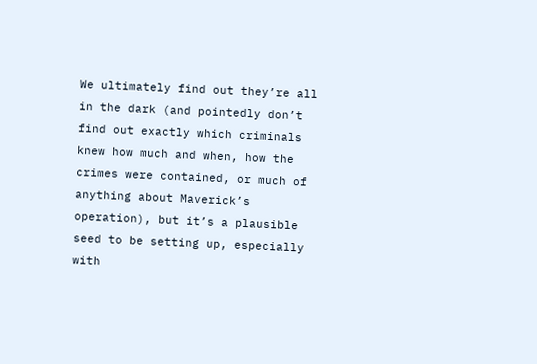We ultimately find out they’re all in the dark (and pointedly don’t find out exactly which criminals knew how much and when, how the crimes were contained, or much of anything about Maverick’s operation), but it’s a plausible seed to be setting up, especially with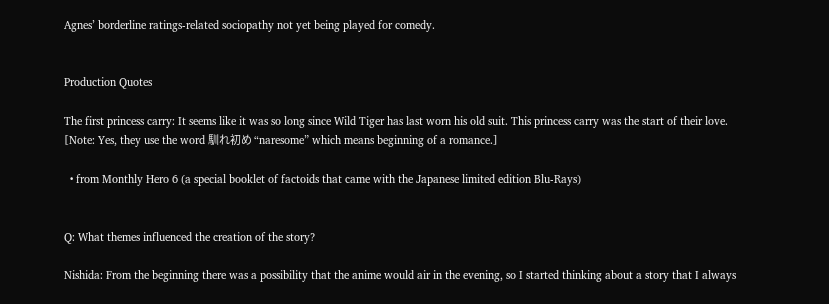Agnes’ borderline ratings-related sociopathy not yet being played for comedy.


Production Quotes

The first princess carry: It seems like it was so long since Wild Tiger has last worn his old suit. This princess carry was the start of their love.
[Note: Yes, they use the word 馴れ初め “naresome” which means beginning of a romance.]

  • from Monthly Hero 6 (a special booklet of factoids that came with the Japanese limited edition Blu-Rays)


Q: What themes influenced the creation of the story?

Nishida: From the beginning there was a possibility that the anime would air in the evening, so I started thinking about a story that I always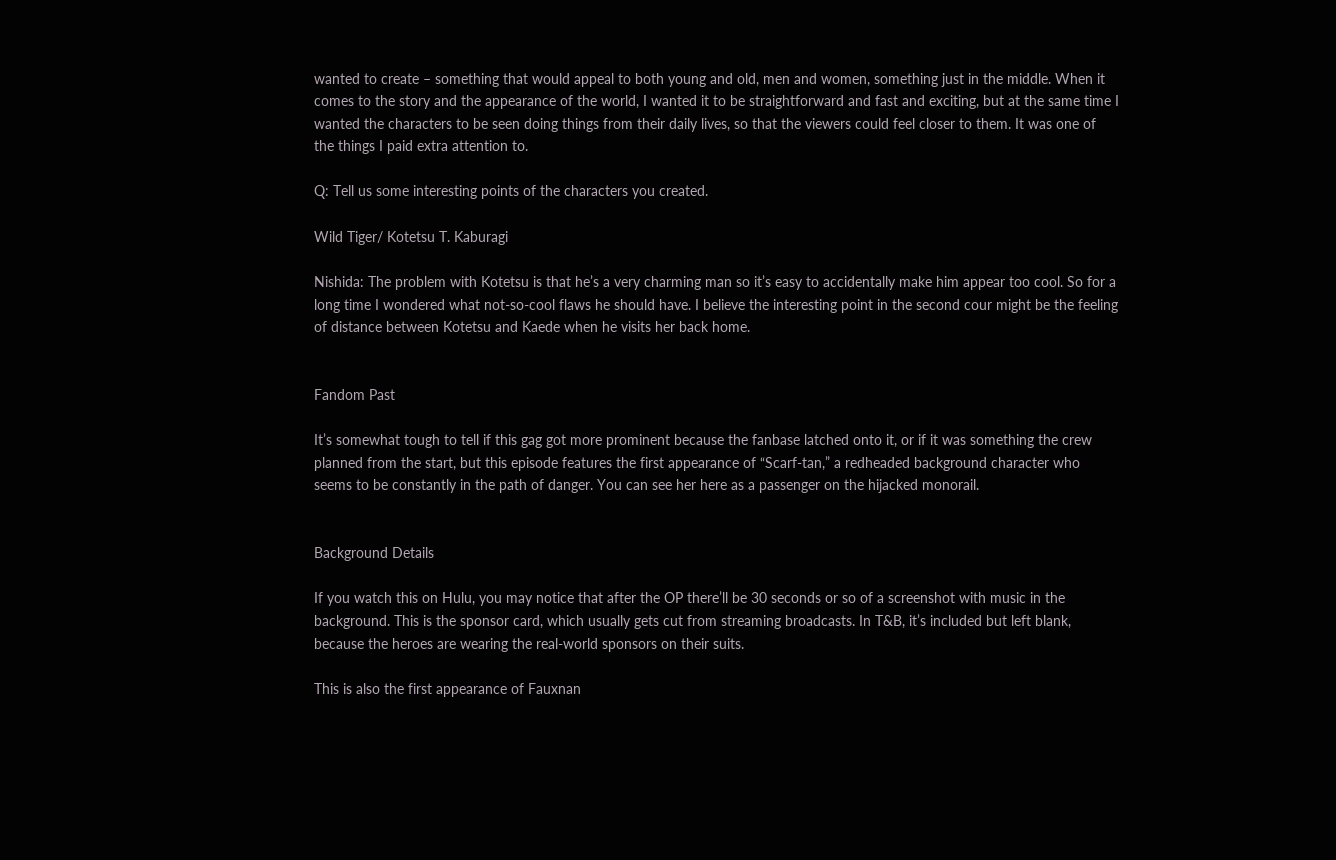wanted to create – something that would appeal to both young and old, men and women, something just in the middle. When it comes to the story and the appearance of the world, I wanted it to be straightforward and fast and exciting, but at the same time I wanted the characters to be seen doing things from their daily lives, so that the viewers could feel closer to them. It was one of the things I paid extra attention to.

Q: Tell us some interesting points of the characters you created.

Wild Tiger/ Kotetsu T. Kaburagi

Nishida: The problem with Kotetsu is that he’s a very charming man so it’s easy to accidentally make him appear too cool. So for a long time I wondered what not-so-cool flaws he should have. I believe the interesting point in the second cour might be the feeling of distance between Kotetsu and Kaede when he visits her back home.


Fandom Past

It’s somewhat tough to tell if this gag got more prominent because the fanbase latched onto it, or if it was something the crew planned from the start, but this episode features the first appearance of “Scarf-tan,” a redheaded background character who seems to be constantly in the path of danger. You can see her here as a passenger on the hijacked monorail.


Background Details

If you watch this on Hulu, you may notice that after the OP there’ll be 30 seconds or so of a screenshot with music in the background. This is the sponsor card, which usually gets cut from streaming broadcasts. In T&B, it’s included but left blank, because the heroes are wearing the real-world sponsors on their suits.

This is also the first appearance of Fauxnan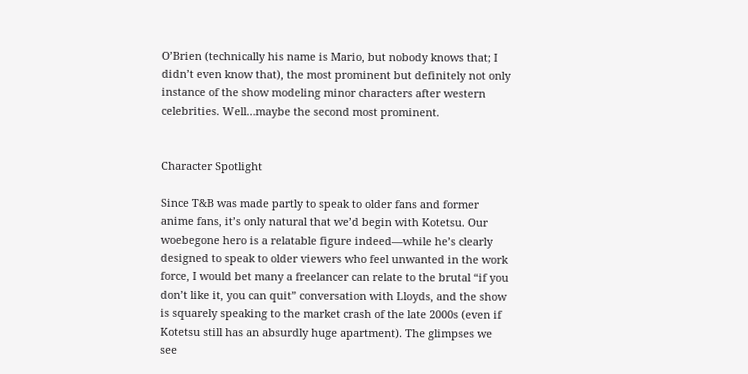O’Brien (technically his name is Mario, but nobody knows that; I didn’t even know that), the most prominent but definitely not only instance of the show modeling minor characters after western celebrities. Well…maybe the second most prominent.


Character Spotlight

Since T&B was made partly to speak to older fans and former anime fans, it’s only natural that we’d begin with Kotetsu. Our woebegone hero is a relatable figure indeed—while he’s clearly designed to speak to older viewers who feel unwanted in the work force, I would bet many a freelancer can relate to the brutal “if you don’t like it, you can quit” conversation with Lloyds, and the show is squarely speaking to the market crash of the late 2000s (even if Kotetsu still has an absurdly huge apartment). The glimpses we see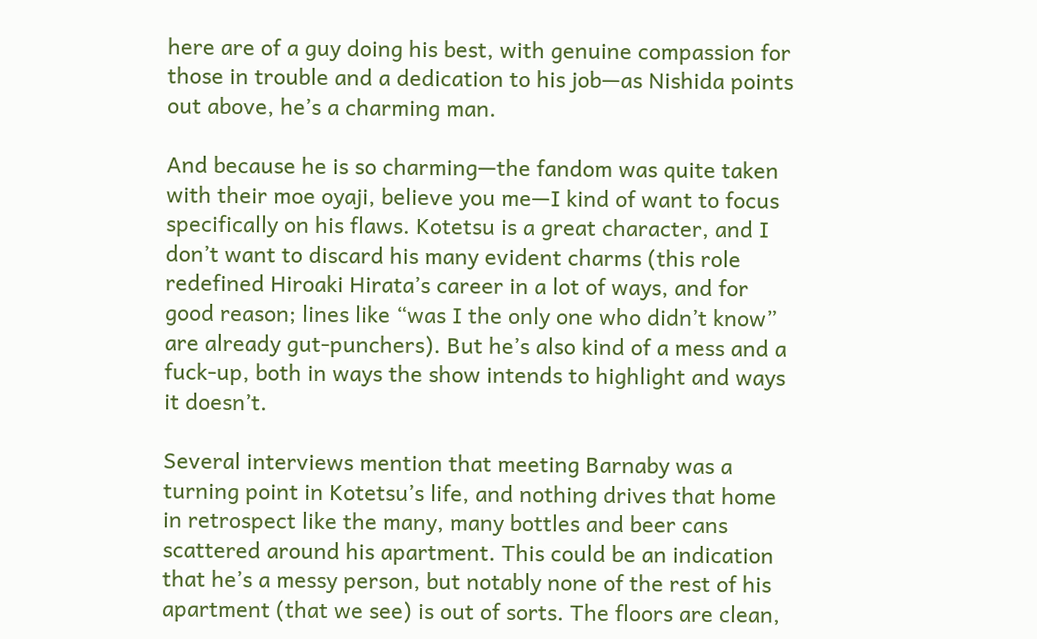here are of a guy doing his best, with genuine compassion for those in trouble and a dedication to his job—as Nishida points out above, he’s a charming man.

And because he is so charming—the fandom was quite taken with their moe oyaji, believe you me—I kind of want to focus specifically on his flaws. Kotetsu is a great character, and I don’t want to discard his many evident charms (this role redefined Hiroaki Hirata’s career in a lot of ways, and for good reason; lines like “was I the only one who didn’t know” are already gut-punchers). But he’s also kind of a mess and a fuck-up, both in ways the show intends to highlight and ways it doesn’t.

Several interviews mention that meeting Barnaby was a turning point in Kotetsu’s life, and nothing drives that home in retrospect like the many, many bottles and beer cans scattered around his apartment. This could be an indication that he’s a messy person, but notably none of the rest of his apartment (that we see) is out of sorts. The floors are clean,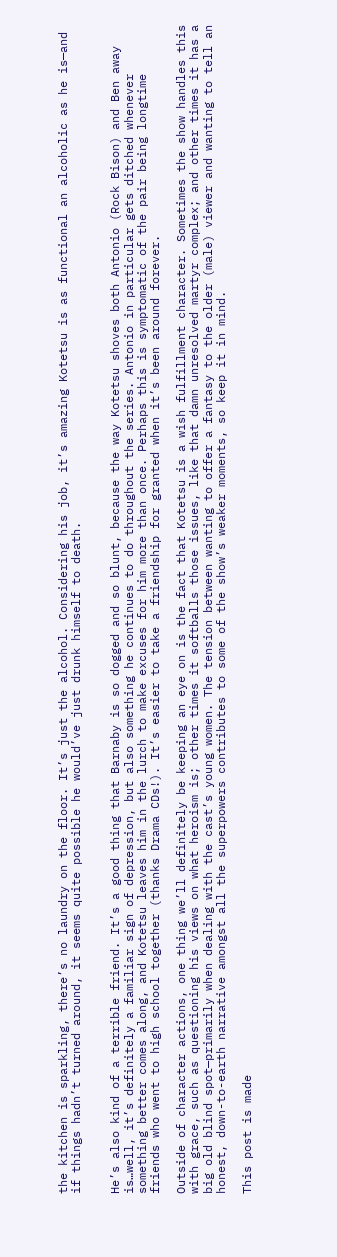the kitchen is sparkling, there’s no laundry on the floor. It’s just the alcohol. Considering his job, it’s amazing Kotetsu is as functional an alcoholic as he is—and if things hadn’t turned around, it seems quite possible he would’ve just drunk himself to death.


He’s also kind of a terrible friend. It’s a good thing that Barnaby is so dogged and so blunt, because the way Kotetsu shoves both Antonio (Rock Bison) and Ben away is…well, it’s definitely a familiar sign of depression, but also something he continues to do throughout the series. Antonio in particular gets ditched whenever something better comes along, and Kotetsu leaves him in the lurch to make excuses for him more than once. Perhaps this is symptomatic of the pair being longtime friends who went to high school together (thanks Drama CDs!). It’s easier to take a friendship for granted when it’s been around forever.

Outside of character actions, one thing we’ll definitely be keeping an eye on is the fact that Kotetsu is a wish fulfillment character. Sometimes the show handles this with grace, such as questioning his views on what heroism is; other times it softballs those issues, like that damn unresolved martyr complex; and other times it has a big old blind spot—primarily when dealing with the cast’s young women. The tension between wanting to offer a fantasy to the older (male) viewer and wanting to tell an honest, down-to-earth narrative amongst all the superpowers contributes to some of the show’s weaker moments, so keep it in mind.

This post is made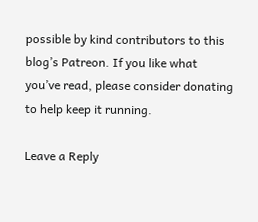possible by kind contributors to this blog’s Patreon. If you like what you’ve read, please consider donating to help keep it running.

Leave a Reply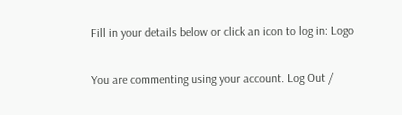Fill in your details below or click an icon to log in: Logo

You are commenting using your account. Log Out /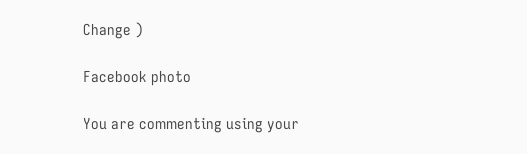Change )

Facebook photo

You are commenting using your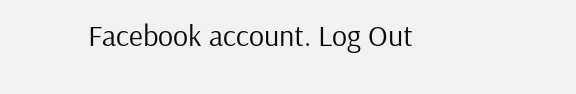Facebook account. Log Out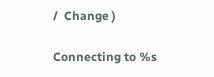/  Change )

Connecting to %s